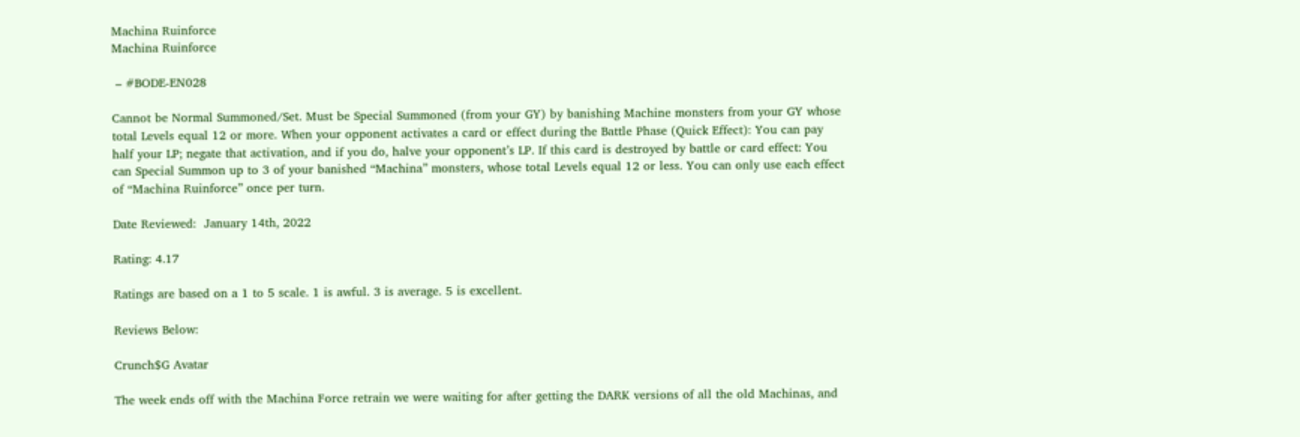Machina Ruinforce
Machina Ruinforce

 – #BODE-EN028

Cannot be Normal Summoned/Set. Must be Special Summoned (from your GY) by banishing Machine monsters from your GY whose total Levels equal 12 or more. When your opponent activates a card or effect during the Battle Phase (Quick Effect): You can pay half your LP; negate that activation, and if you do, halve your opponent’s LP. If this card is destroyed by battle or card effect: You can Special Summon up to 3 of your banished “Machina” monsters, whose total Levels equal 12 or less. You can only use each effect of “Machina Ruinforce” once per turn.

Date Reviewed:  January 14th, 2022

Rating: 4.17

Ratings are based on a 1 to 5 scale. 1 is awful. 3 is average. 5 is excellent.

Reviews Below:

Crunch$G Avatar

The week ends off with the Machina Force retrain we were waiting for after getting the DARK versions of all the old Machinas, and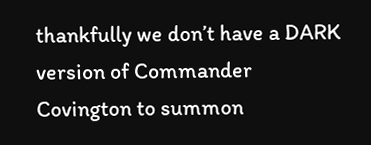thankfully we don’t have a DARK version of Commander Covington to summon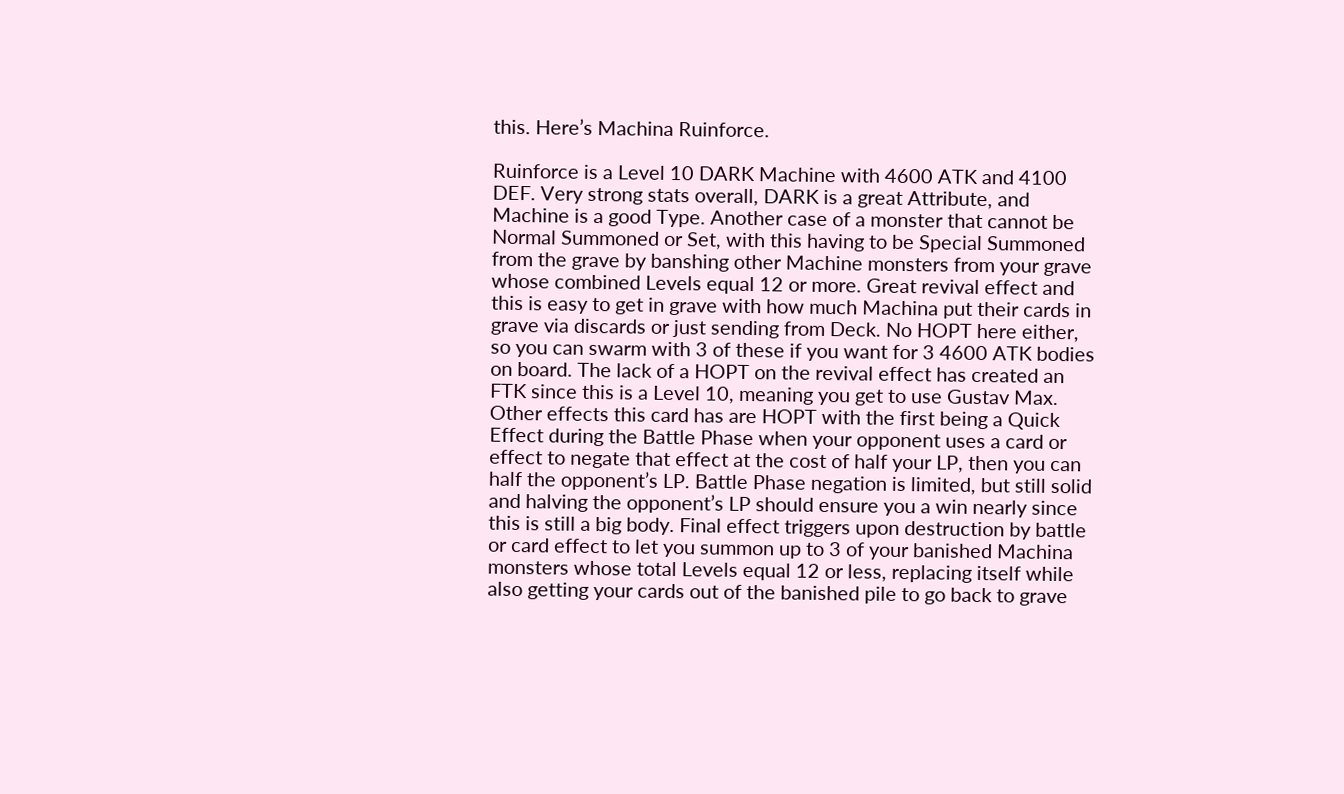this. Here’s Machina Ruinforce.

Ruinforce is a Level 10 DARK Machine with 4600 ATK and 4100 DEF. Very strong stats overall, DARK is a great Attribute, and Machine is a good Type. Another case of a monster that cannot be Normal Summoned or Set, with this having to be Special Summoned from the grave by banshing other Machine monsters from your grave whose combined Levels equal 12 or more. Great revival effect and this is easy to get in grave with how much Machina put their cards in grave via discards or just sending from Deck. No HOPT here either, so you can swarm with 3 of these if you want for 3 4600 ATK bodies on board. The lack of a HOPT on the revival effect has created an FTK since this is a Level 10, meaning you get to use Gustav Max. Other effects this card has are HOPT with the first being a Quick Effect during the Battle Phase when your opponent uses a card or effect to negate that effect at the cost of half your LP, then you can half the opponent’s LP. Battle Phase negation is limited, but still solid and halving the opponent’s LP should ensure you a win nearly since this is still a big body. Final effect triggers upon destruction by battle or card effect to let you summon up to 3 of your banished Machina monsters whose total Levels equal 12 or less, replacing itself while also getting your cards out of the banished pile to go back to grave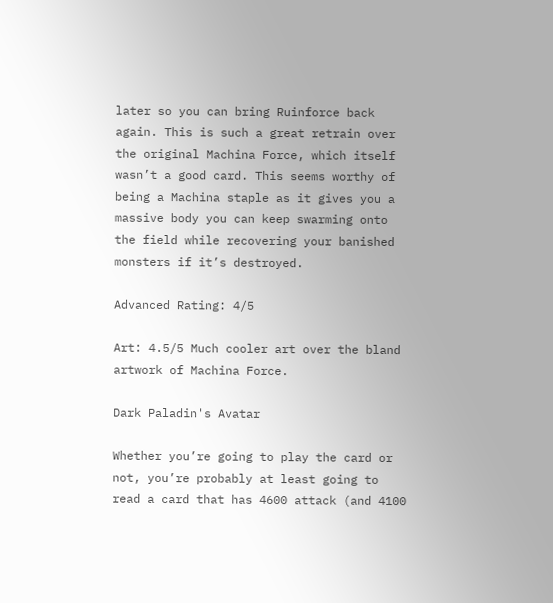later so you can bring Ruinforce back again. This is such a great retrain over the original Machina Force, which itself wasn’t a good card. This seems worthy of being a Machina staple as it gives you a massive body you can keep swarming onto the field while recovering your banished monsters if it’s destroyed.

Advanced Rating: 4/5

Art: 4.5/5 Much cooler art over the bland artwork of Machina Force.

Dark Paladin's Avatar

Whether you’re going to play the card or not, you’re probably at least going to read a card that has 4600 attack (and 4100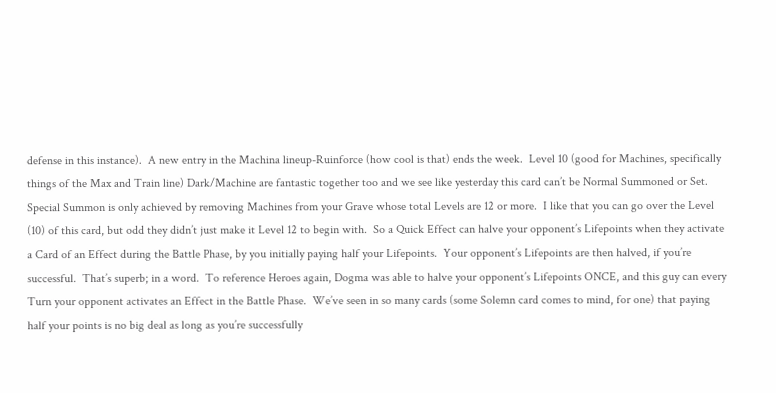defense in this instance).  A new entry in the Machina lineup-Ruinforce (how cool is that) ends the week.  Level 10 (good for Machines, specifically things of the Max and Train line) Dark/Machine are fantastic together too and we see like yesterday this card can’t be Normal Summoned or Set.  Special Summon is only achieved by removing Machines from your Grave whose total Levels are 12 or more.  I like that you can go over the Level (10) of this card, but odd they didn’t just make it Level 12 to begin with.  So a Quick Effect can halve your opponent’s Lifepoints when they activate a Card of an Effect during the Battle Phase, by you initially paying half your Lifepoints.  Your opponent’s Lifepoints are then halved, if you’re successful.  That’s superb; in a word.  To reference Heroes again, Dogma was able to halve your opponent’s Lifepoints ONCE, and this guy can every Turn your opponent activates an Effect in the Battle Phase.  We’ve seen in so many cards (some Solemn card comes to mind, for one) that paying half your points is no big deal as long as you’re successfully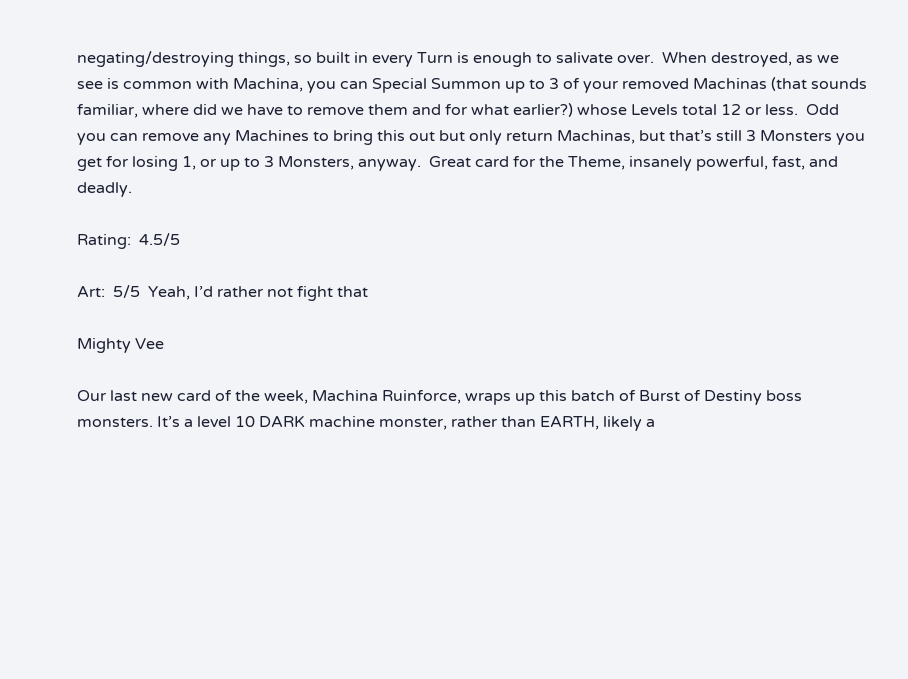negating/destroying things, so built in every Turn is enough to salivate over.  When destroyed, as we see is common with Machina, you can Special Summon up to 3 of your removed Machinas (that sounds familiar, where did we have to remove them and for what earlier?) whose Levels total 12 or less.  Odd you can remove any Machines to bring this out but only return Machinas, but that’s still 3 Monsters you get for losing 1, or up to 3 Monsters, anyway.  Great card for the Theme, insanely powerful, fast, and deadly.

Rating:  4.5/5

Art:  5/5  Yeah, I’d rather not fight that

Mighty Vee

Our last new card of the week, Machina Ruinforce, wraps up this batch of Burst of Destiny boss monsters. It’s a level 10 DARK machine monster, rather than EARTH, likely a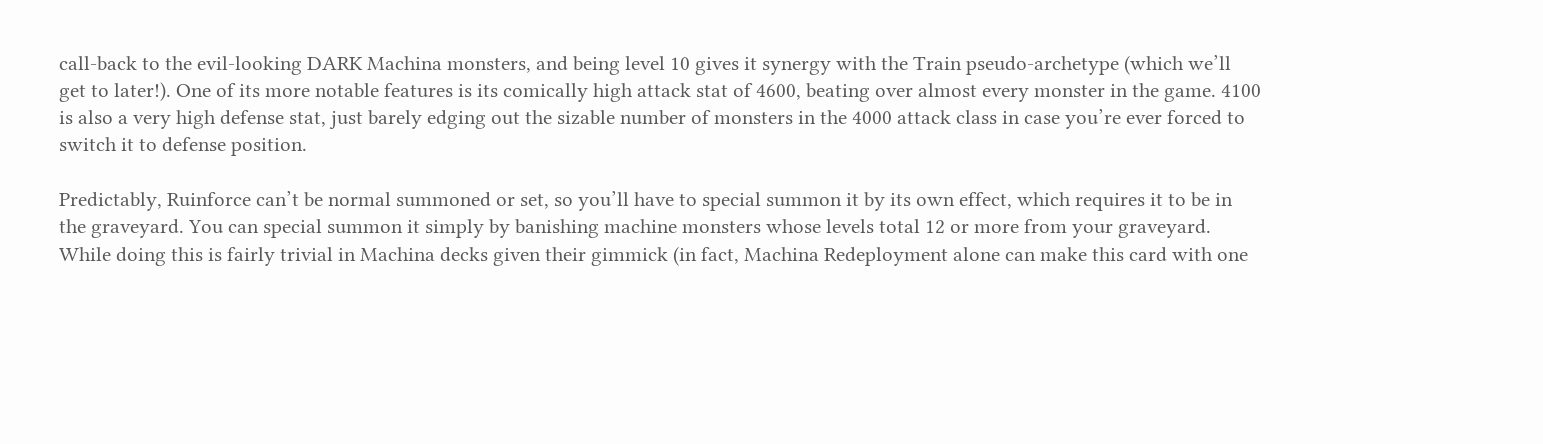call-back to the evil-looking DARK Machina monsters, and being level 10 gives it synergy with the Train pseudo-archetype (which we’ll get to later!). One of its more notable features is its comically high attack stat of 4600, beating over almost every monster in the game. 4100 is also a very high defense stat, just barely edging out the sizable number of monsters in the 4000 attack class in case you’re ever forced to switch it to defense position.

Predictably, Ruinforce can’t be normal summoned or set, so you’ll have to special summon it by its own effect, which requires it to be in the graveyard. You can special summon it simply by banishing machine monsters whose levels total 12 or more from your graveyard. While doing this is fairly trivial in Machina decks given their gimmick (in fact, Machina Redeployment alone can make this card with one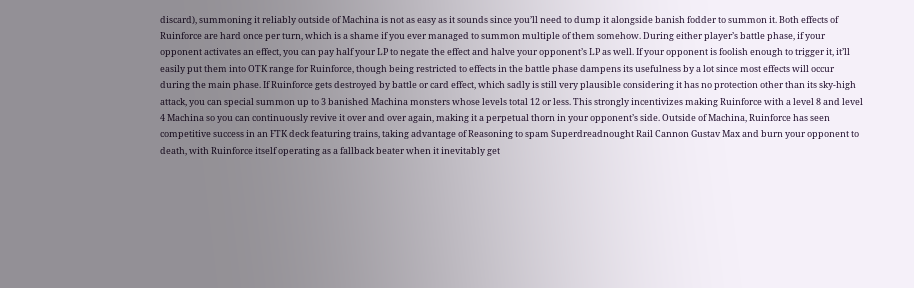discard), summoning it reliably outside of Machina is not as easy as it sounds since you’ll need to dump it alongside banish fodder to summon it. Both effects of Ruinforce are hard once per turn, which is a shame if you ever managed to summon multiple of them somehow. During either player’s battle phase, if your opponent activates an effect, you can pay half your LP to negate the effect and halve your opponent’s LP as well. If your opponent is foolish enough to trigger it, it’ll easily put them into OTK range for Ruinforce, though being restricted to effects in the battle phase dampens its usefulness by a lot since most effects will occur during the main phase. If Ruinforce gets destroyed by battle or card effect, which sadly is still very plausible considering it has no protection other than its sky-high attack, you can special summon up to 3 banished Machina monsters whose levels total 12 or less. This strongly incentivizes making Ruinforce with a level 8 and level 4 Machina so you can continuously revive it over and over again, making it a perpetual thorn in your opponent’s side. Outside of Machina, Ruinforce has seen competitive success in an FTK deck featuring trains, taking advantage of Reasoning to spam Superdreadnought Rail Cannon Gustav Max and burn your opponent to death, with Ruinforce itself operating as a fallback beater when it inevitably get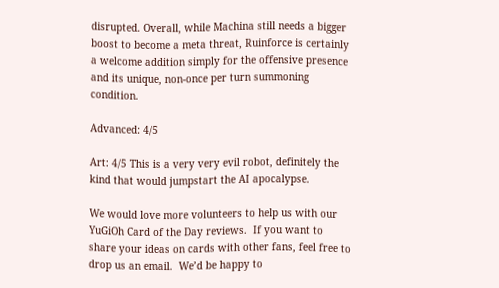disrupted. Overall, while Machina still needs a bigger boost to become a meta threat, Ruinforce is certainly a welcome addition simply for the offensive presence and its unique, non-once per turn summoning condition.

Advanced: 4/5

Art: 4/5 This is a very very evil robot, definitely the kind that would jumpstart the AI apocalypse.

We would love more volunteers to help us with our YuGiOh Card of the Day reviews.  If you want to share your ideas on cards with other fans, feel free to drop us an email.  We’d be happy to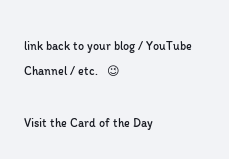link back to your blog / YouTube Channel / etc.   😉

Visit the Card of the Day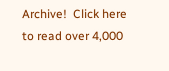Archive!  Click here to read over 4,000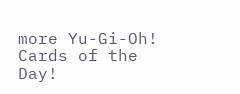more Yu-Gi-Oh! Cards of the Day!